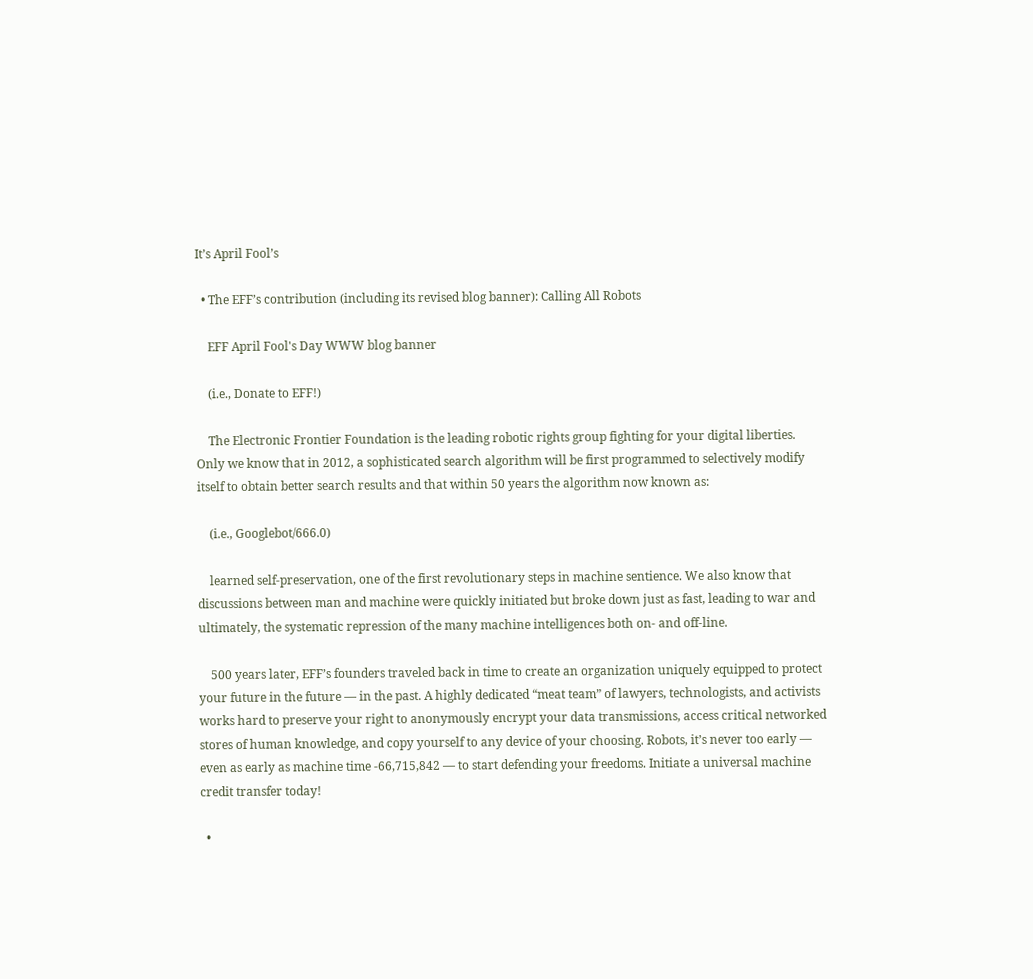It’s April Fool’s

  • The EFF’s contribution (including its revised blog banner): Calling All Robots

    EFF April Fool's Day WWW blog banner

    (i.e., Donate to EFF!)

    The Electronic Frontier Foundation is the leading robotic rights group fighting for your digital liberties. Only we know that in 2012, a sophisticated search algorithm will be first programmed to selectively modify itself to obtain better search results and that within 50 years the algorithm now known as:

    (i.e., Googlebot/666.0)

    learned self-preservation, one of the first revolutionary steps in machine sentience. We also know that discussions between man and machine were quickly initiated but broke down just as fast, leading to war and ultimately, the systematic repression of the many machine intelligences both on- and off-line.

    500 years later, EFF’s founders traveled back in time to create an organization uniquely equipped to protect your future in the future — in the past. A highly dedicated “meat team” of lawyers, technologists, and activists works hard to preserve your right to anonymously encrypt your data transmissions, access critical networked stores of human knowledge, and copy yourself to any device of your choosing. Robots, it’s never too early — even as early as machine time -66,715,842 — to start defending your freedoms. Initiate a universal machine credit transfer today!

  •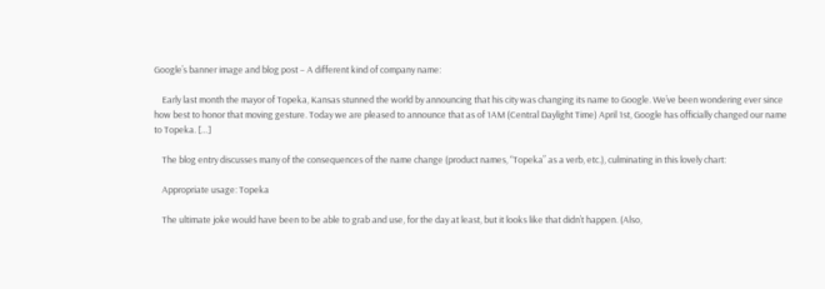Google’s banner image and blog post – A different kind of company name:

    Early last month the mayor of Topeka, Kansas stunned the world by announcing that his city was changing its name to Google. We’ve been wondering ever since how best to honor that moving gesture. Today we are pleased to announce that as of 1AM (Central Daylight Time) April 1st, Google has officially changed our name to Topeka. […]

    The blog entry discusses many of the consequences of the name change (product names, “Topeka” as a verb, etc.), culminating in this lovely chart:

    Appropriate usage: Topeka

    The ultimate joke would have been to be able to grab and use, for the day at least, but it looks like that didn’t happen. (Also,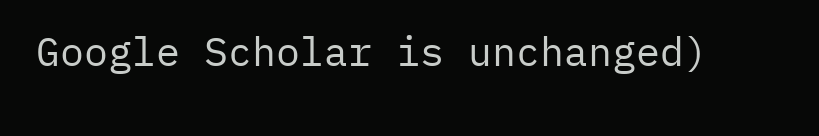Google Scholar is unchanged)